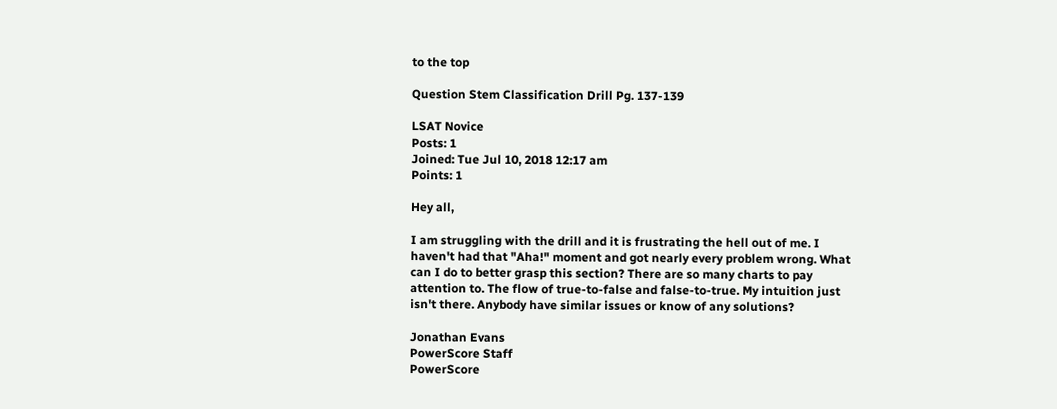to the top

Question Stem Classification Drill Pg. 137-139

LSAT Novice
Posts: 1
Joined: Tue Jul 10, 2018 12:17 am
Points: 1

Hey all,

I am struggling with the drill and it is frustrating the hell out of me. I haven't had that "Aha!" moment and got nearly every problem wrong. What can I do to better grasp this section? There are so many charts to pay attention to. The flow of true-to-false and false-to-true. My intuition just isn't there. Anybody have similar issues or know of any solutions?

Jonathan Evans
PowerScore Staff
PowerScore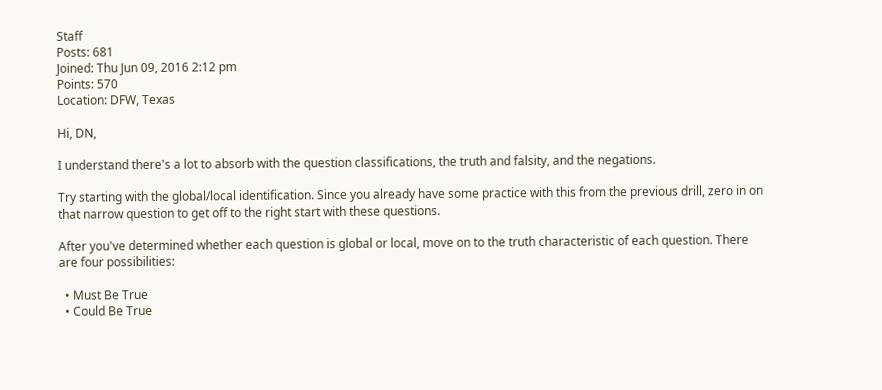Staff
Posts: 681
Joined: Thu Jun 09, 2016 2:12 pm
Points: 570
Location: DFW, Texas

Hi, DN,

I understand there's a lot to absorb with the question classifications, the truth and falsity, and the negations.

Try starting with the global/local identification. Since you already have some practice with this from the previous drill, zero in on that narrow question to get off to the right start with these questions.

After you've determined whether each question is global or local, move on to the truth characteristic of each question. There are four possibilities:

  • Must Be True
  • Could Be True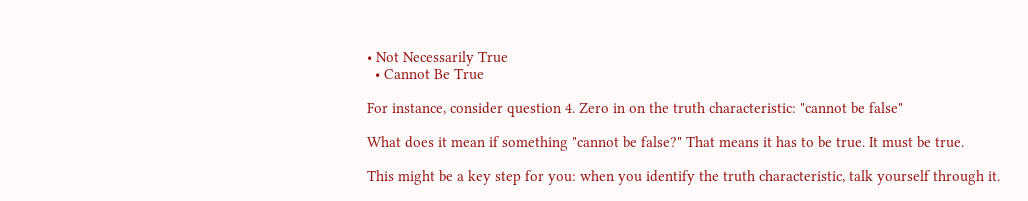• Not Necessarily True
  • Cannot Be True

For instance, consider question 4. Zero in on the truth characteristic: "cannot be false"

What does it mean if something "cannot be false?" That means it has to be true. It must be true.

This might be a key step for you: when you identify the truth characteristic, talk yourself through it.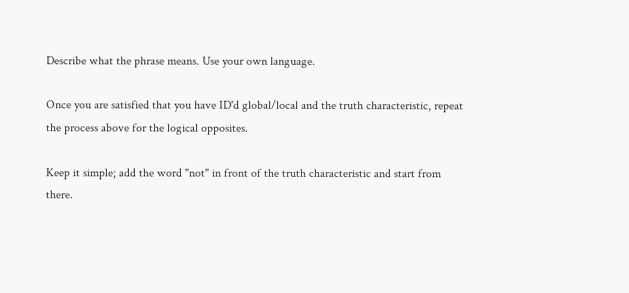Describe what the phrase means. Use your own language.

Once you are satisfied that you have ID'd global/local and the truth characteristic, repeat the process above for the logical opposites.

Keep it simple; add the word "not" in front of the truth characteristic and start from there.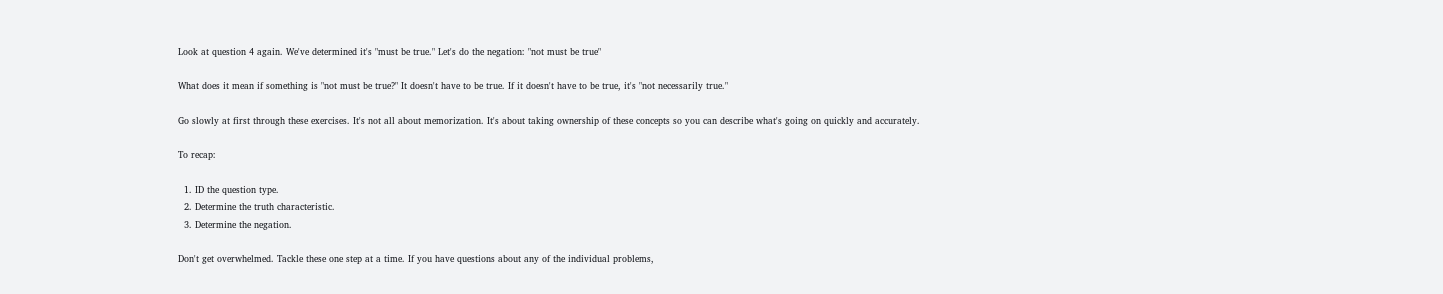Look at question 4 again. We've determined it's "must be true." Let's do the negation: "not must be true"

What does it mean if something is "not must be true?" It doesn't have to be true. If it doesn't have to be true, it's "not necessarily true."

Go slowly at first through these exercises. It's not all about memorization. It's about taking ownership of these concepts so you can describe what's going on quickly and accurately.

To recap:

  1. ID the question type.
  2. Determine the truth characteristic.
  3. Determine the negation.

Don't get overwhelmed. Tackle these one step at a time. If you have questions about any of the individual problems,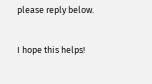please reply below.

I hope this helps!